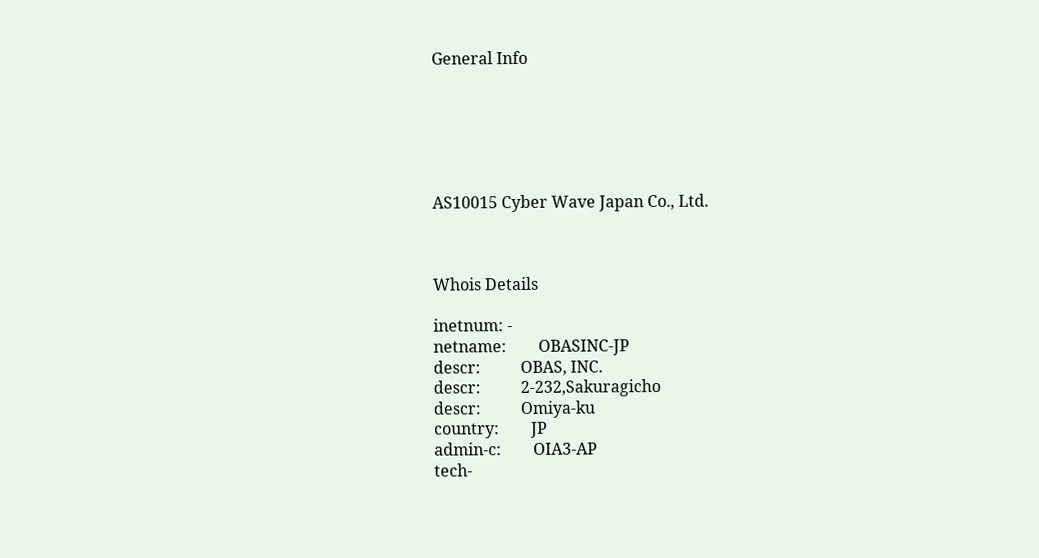General Info






AS10015 Cyber Wave Japan Co., Ltd.



Whois Details

inetnum: -
netname:        OBASINC-JP
descr:          OBAS, INC.
descr:          2-232,Sakuragicho
descr:          Omiya-ku
country:        JP
admin-c:        OIA3-AP
tech-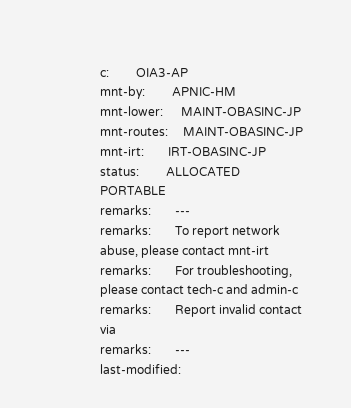c:         OIA3-AP
mnt-by:         APNIC-HM
mnt-lower:      MAINT-OBASINC-JP
mnt-routes:     MAINT-OBASINC-JP
mnt-irt:        IRT-OBASINC-JP
status:         ALLOCATED PORTABLE
remarks:        ---
remarks:        To report network abuse, please contact mnt-irt
remarks:        For troubleshooting, please contact tech-c and admin-c
remarks:        Report invalid contact via
remarks:        ---
last-modified: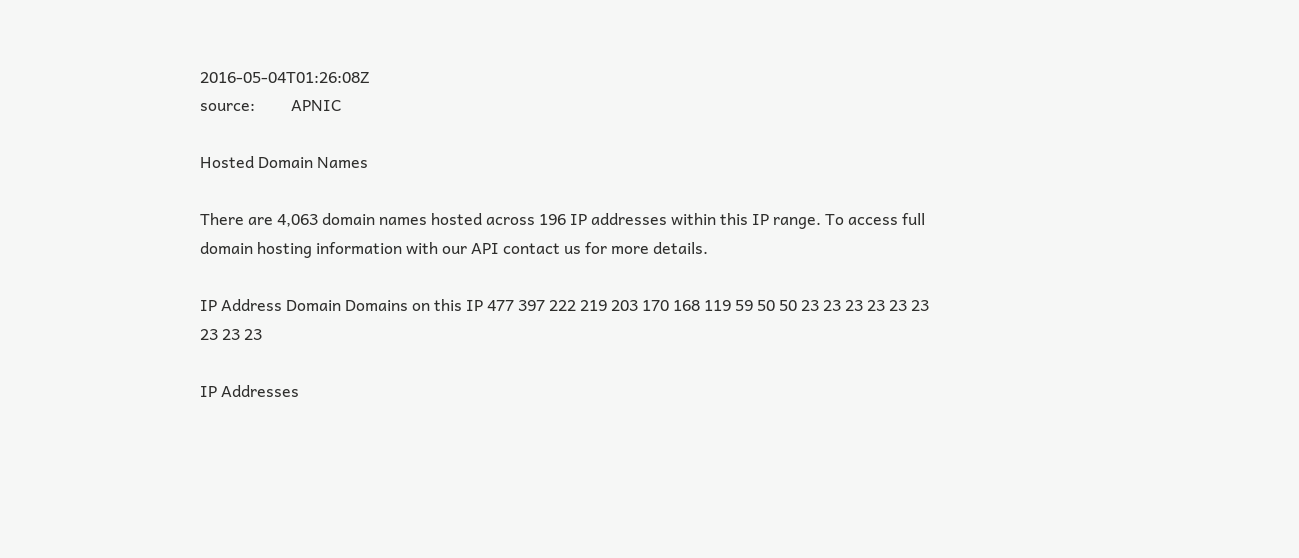2016-05-04T01:26:08Z
source:         APNIC

Hosted Domain Names

There are 4,063 domain names hosted across 196 IP addresses within this IP range. To access full domain hosting information with our API contact us for more details.

IP Address Domain Domains on this IP 477 397 222 219 203 170 168 119 59 50 50 23 23 23 23 23 23 23 23 23

IP Addresses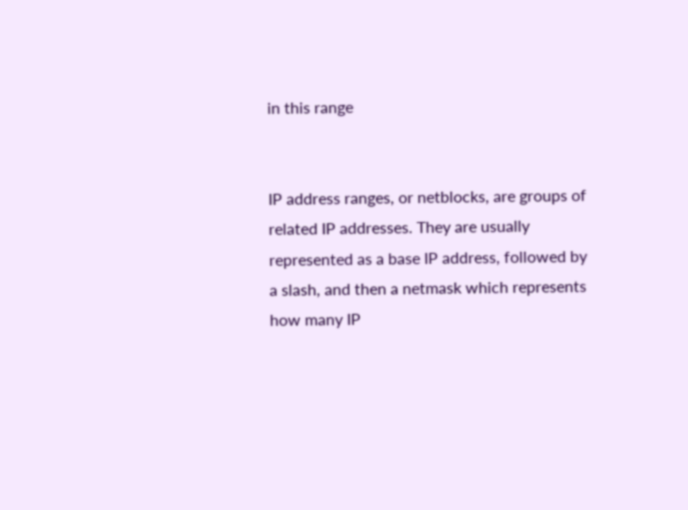in this range


IP address ranges, or netblocks, are groups of related IP addresses. They are usually represented as a base IP address, followed by a slash, and then a netmask which represents how many IP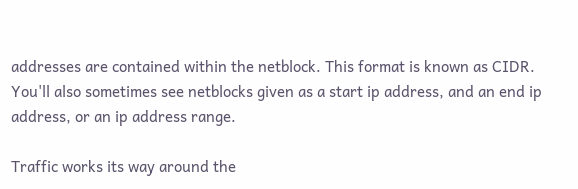addresses are contained within the netblock. This format is known as CIDR. You'll also sometimes see netblocks given as a start ip address, and an end ip address, or an ip address range.

Traffic works its way around the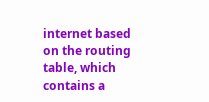internet based on the routing table, which contains a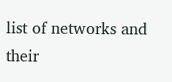list of networks and their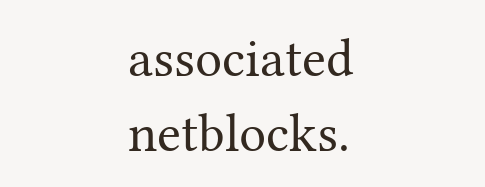associated netblocks.